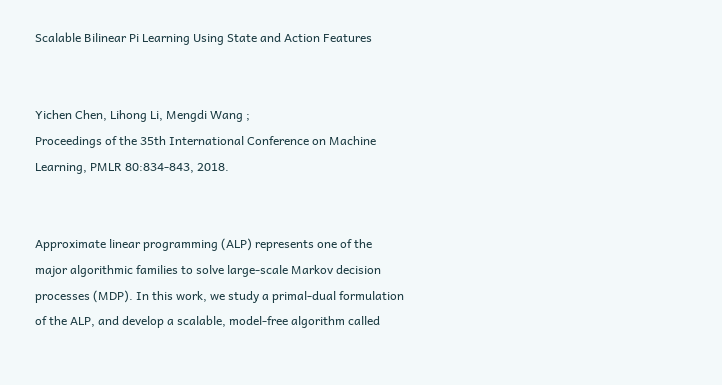Scalable Bilinear Pi Learning Using State and Action Features


Yichen Chen, Lihong Li, Mengdi Wang ;
Proceedings of the 35th International Conference on Machine Learning, PMLR 80:834-843, 2018.


Approximate linear programming (ALP) represents one of the major algorithmic families to solve large-scale Markov decision processes (MDP). In this work, we study a primal-dual formulation of the ALP, and develop a scalable, model-free algorithm called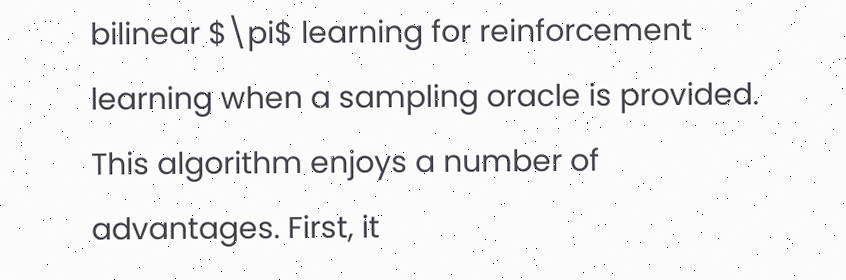bilinear $\pi$ learning for reinforcement learning when a sampling oracle is provided. This algorithm enjoys a number of advantages. First, it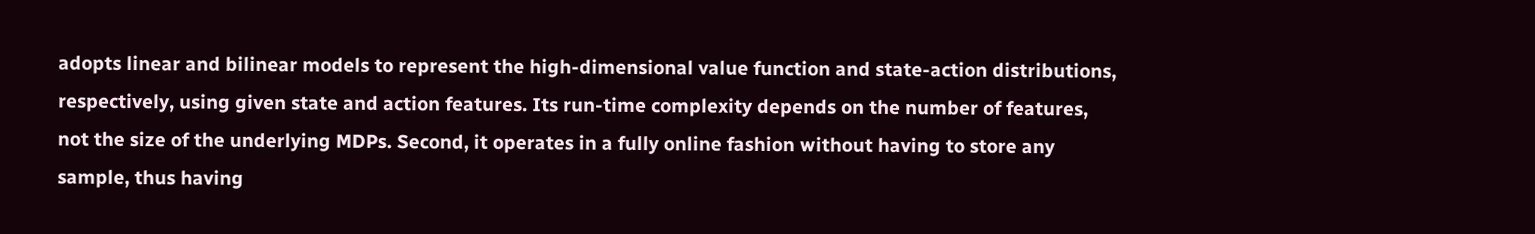adopts linear and bilinear models to represent the high-dimensional value function and state-action distributions, respectively, using given state and action features. Its run-time complexity depends on the number of features, not the size of the underlying MDPs. Second, it operates in a fully online fashion without having to store any sample, thus having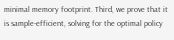minimal memory footprint. Third, we prove that it is sample-efficient, solving for the optimal policy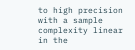to high precision with a sample complexity linear in the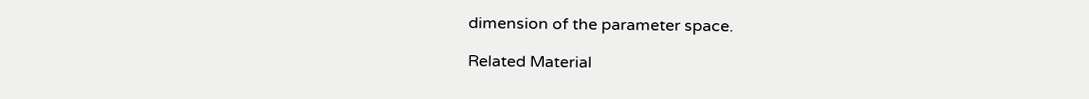dimension of the parameter space.

Related Material